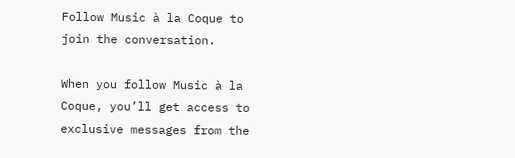Follow Music à la Coque to join the conversation.

When you follow Music à la Coque, you’ll get access to exclusive messages from the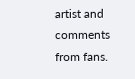artist and comments from fans.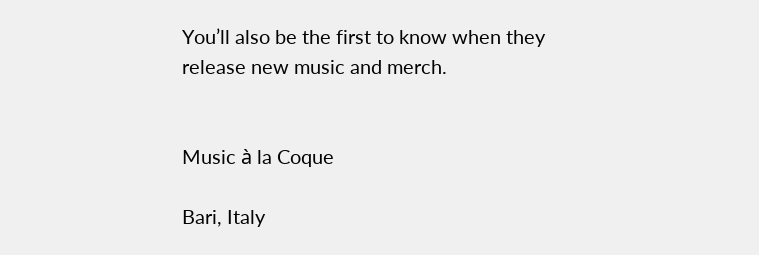You’ll also be the first to know when they release new music and merch.


Music à la Coque

Bari, Italy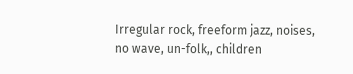Irregular rock, freeform jazz, noises, no wave, un-folk,, children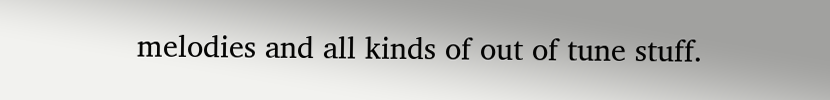melodies and all kinds of out of tune stuff.